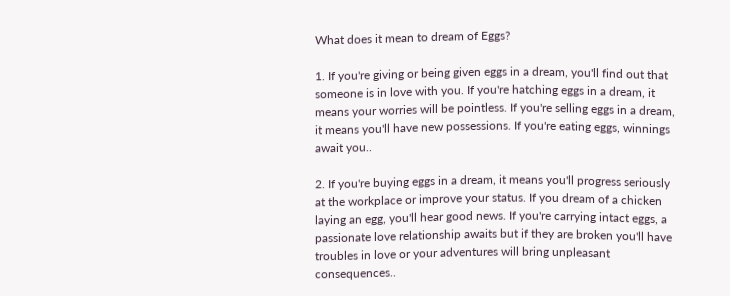What does it mean to dream of Eggs?

1. If you're giving or being given eggs in a dream, you'll find out that someone is in love with you. If you're hatching eggs in a dream, it means your worries will be pointless. If you're selling eggs in a dream, it means you'll have new possessions. If you're eating eggs, winnings await you..

2. If you're buying eggs in a dream, it means you'll progress seriously at the workplace or improve your status. If you dream of a chicken laying an egg, you'll hear good news. If you're carrying intact eggs, a passionate love relationship awaits but if they are broken you'll have troubles in love or your adventures will bring unpleasant consequences..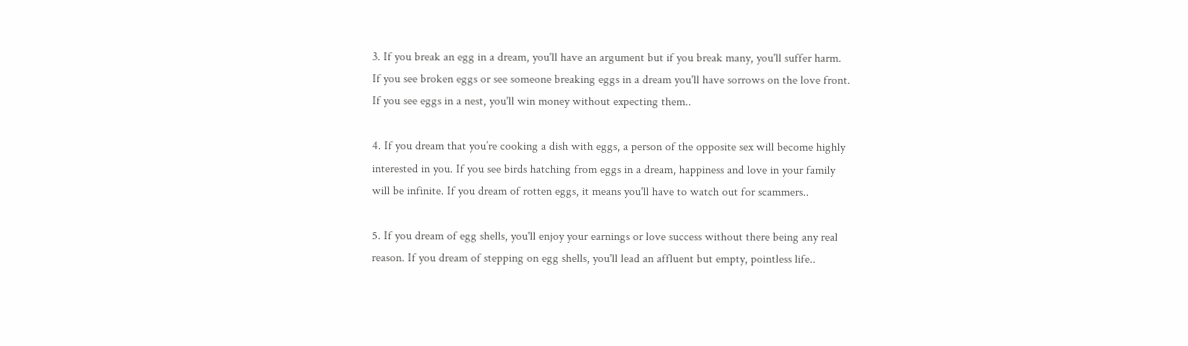3. If you break an egg in a dream, you'll have an argument but if you break many, you'll suffer harm. If you see broken eggs or see someone breaking eggs in a dream you'll have sorrows on the love front. If you see eggs in a nest, you'll win money without expecting them..

4. If you dream that you’re cooking a dish with eggs, a person of the opposite sex will become highly interested in you. If you see birds hatching from eggs in a dream, happiness and love in your family will be infinite. If you dream of rotten eggs, it means you'll have to watch out for scammers..

5. If you dream of egg shells, you'll enjoy your earnings or love success without there being any real reason. If you dream of stepping on egg shells, you'll lead an affluent but empty, pointless life..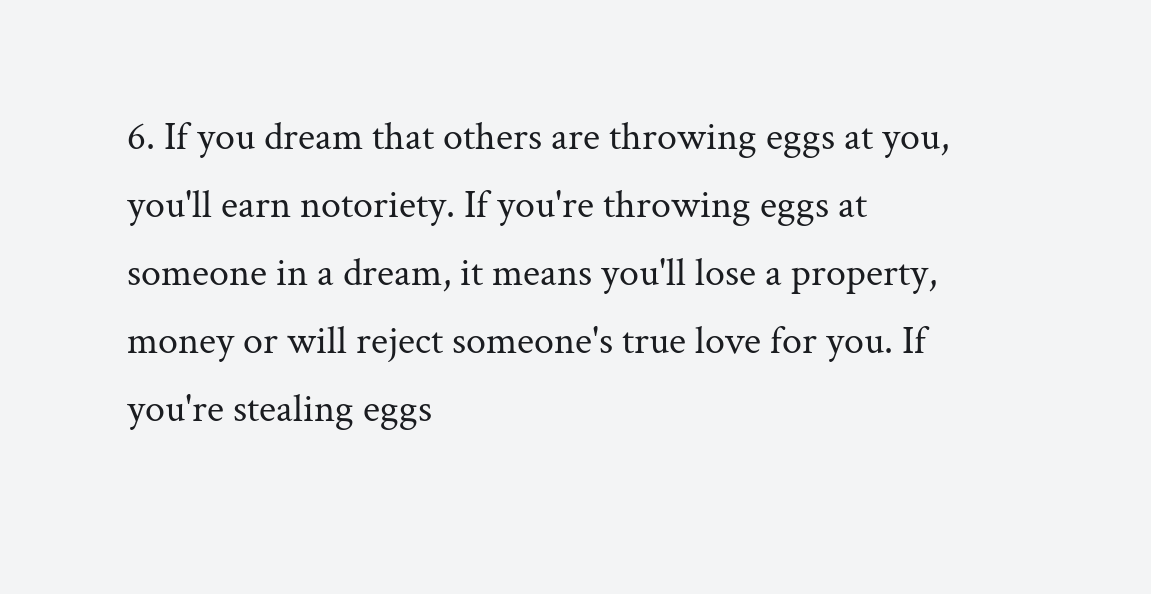6. If you dream that others are throwing eggs at you, you'll earn notoriety. If you're throwing eggs at someone in a dream, it means you'll lose a property, money or will reject someone's true love for you. If you're stealing eggs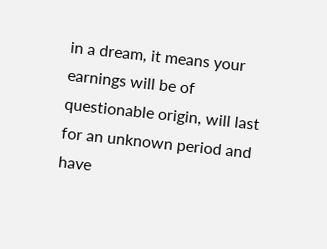in a dream, it means your earnings will be of questionable origin, will last for an unknown period and have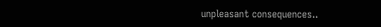unpleasant consequences..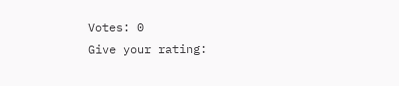Votes: 0
Give your rating: